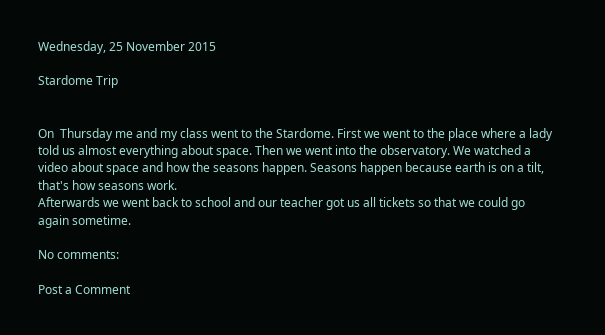Wednesday, 25 November 2015

Stardome Trip


On  Thursday me and my class went to the Stardome. First we went to the place where a lady told us almost everything about space. Then we went into the observatory. We watched a video about space and how the seasons happen. Seasons happen because earth is on a tilt, that's how seasons work.
Afterwards we went back to school and our teacher got us all tickets so that we could go again sometime.

No comments:

Post a Comment